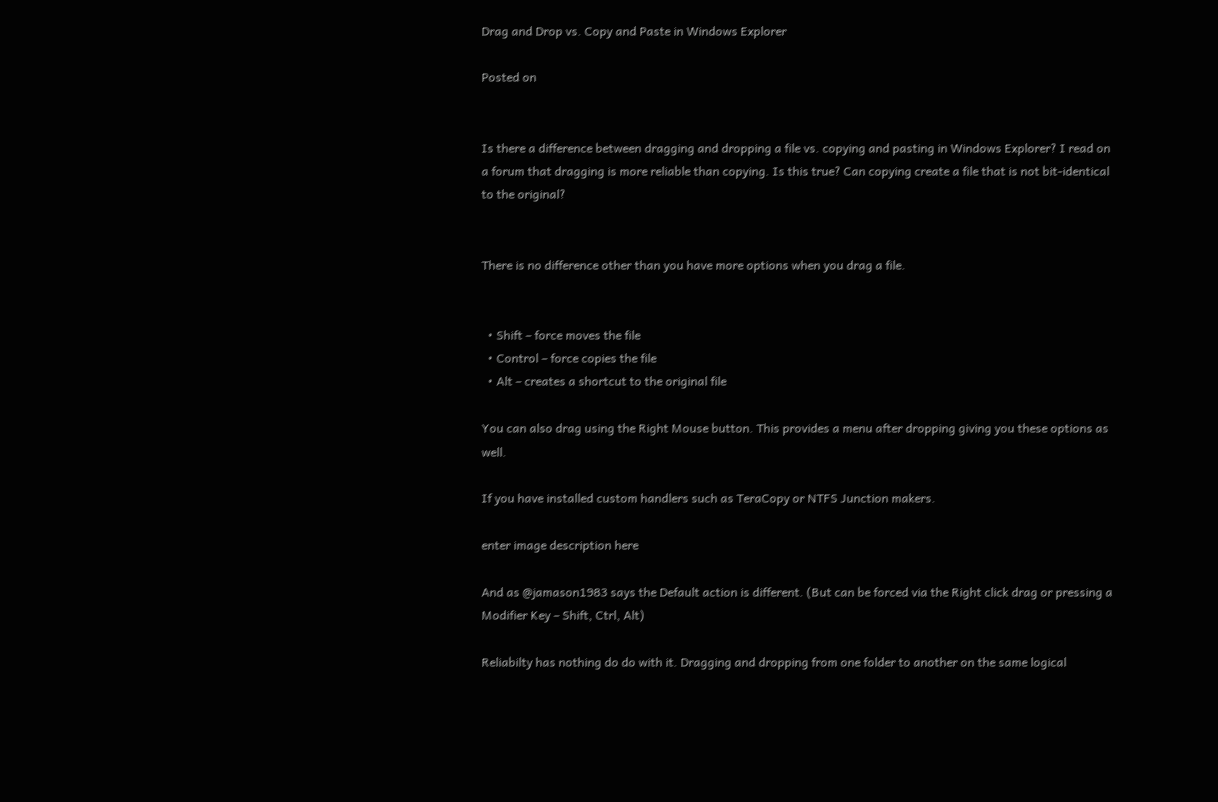Drag and Drop vs. Copy and Paste in Windows Explorer

Posted on


Is there a difference between dragging and dropping a file vs. copying and pasting in Windows Explorer? I read on a forum that dragging is more reliable than copying. Is this true? Can copying create a file that is not bit-identical to the original?


There is no difference other than you have more options when you drag a file.


  • Shift – force moves the file
  • Control – force copies the file
  • Alt – creates a shortcut to the original file

You can also drag using the Right Mouse button. This provides a menu after dropping giving you these options as well.

If you have installed custom handlers such as TeraCopy or NTFS Junction makers.

enter image description here

And as @jamason1983 says the Default action is different. (But can be forced via the Right click drag or pressing a Modifier Key – Shift, Ctrl, Alt)

Reliabilty has nothing do do with it. Dragging and dropping from one folder to another on the same logical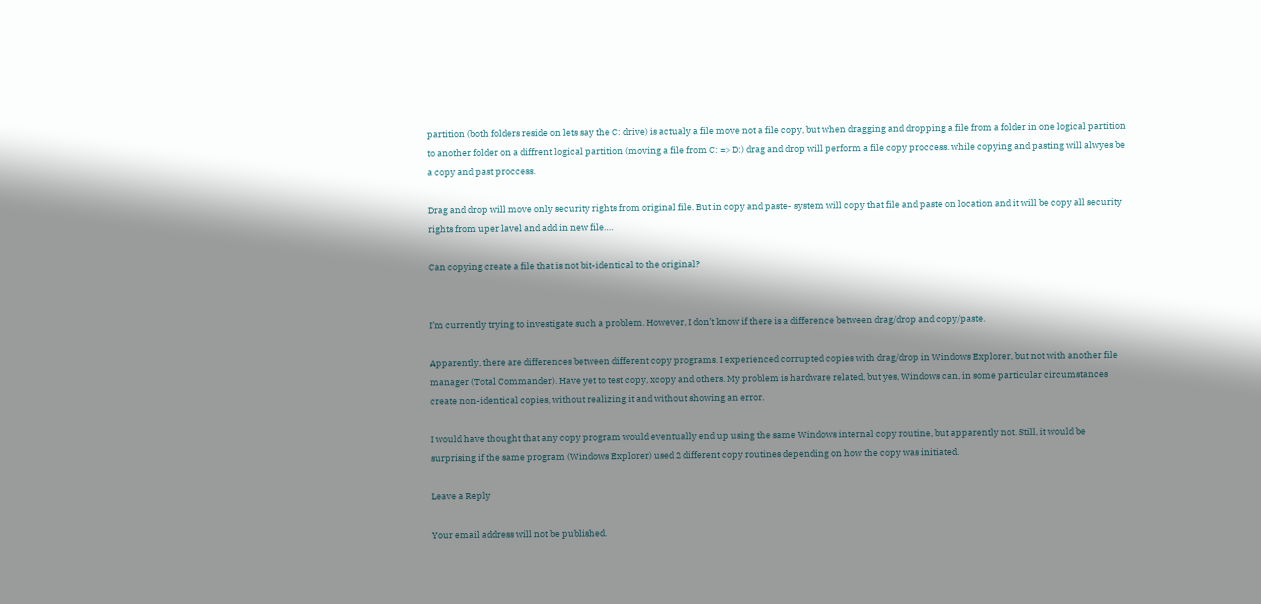partition (both folders reside on lets say the C: drive) is actualy a file move not a file copy, but when dragging and dropping a file from a folder in one logical partition to another folder on a diffrent logical partition (moving a file from C: => D:) drag and drop will perform a file copy proccess. while copying and pasting will alwyes be a copy and past proccess.

Drag and drop will move only security rights from original file. But in copy and paste- system will copy that file and paste on location and it will be copy all security rights from uper lavel and add in new file….

Can copying create a file that is not bit-identical to the original?


I’m currently trying to investigate such a problem. However, I don’t know if there is a difference between drag/drop and copy/paste.

Apparently, there are differences between different copy programs. I experienced corrupted copies with drag/drop in Windows Explorer, but not with another file manager (Total Commander). Have yet to test copy, xcopy and others. My problem is hardware related, but yes, Windows can, in some particular circumstances create non-identical copies, without realizing it and without showing an error.

I would have thought that any copy program would eventually end up using the same Windows internal copy routine, but apparently not. Still, it would be surprising if the same program (Windows Explorer) used 2 different copy routines depending on how the copy was initiated.

Leave a Reply

Your email address will not be published.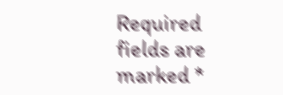Required fields are marked *